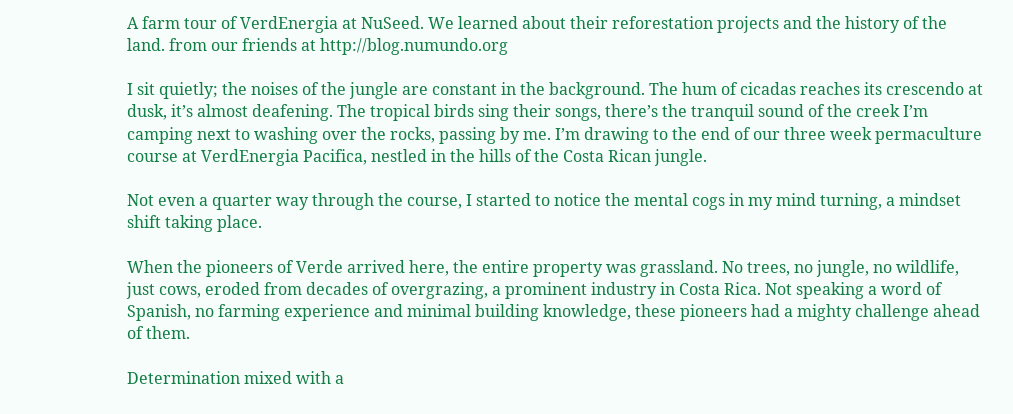A farm tour of VerdEnergia at NuSeed. We learned about their reforestation projects and the history of the land. from our friends at http://blog.numundo.org

I sit quietly; the noises of the jungle are constant in the background. The hum of cicadas reaches its crescendo at dusk, it’s almost deafening. The tropical birds sing their songs, there’s the tranquil sound of the creek I’m camping next to washing over the rocks, passing by me. I’m drawing to the end of our three week permaculture course at VerdEnergia Pacifica, nestled in the hills of the Costa Rican jungle.

Not even a quarter way through the course, I started to notice the mental cogs in my mind turning, a mindset shift taking place.

When the pioneers of Verde arrived here, the entire property was grassland. No trees, no jungle, no wildlife, just cows, eroded from decades of overgrazing, a prominent industry in Costa Rica. Not speaking a word of Spanish, no farming experience and minimal building knowledge, these pioneers had a mighty challenge ahead of them.

Determination mixed with a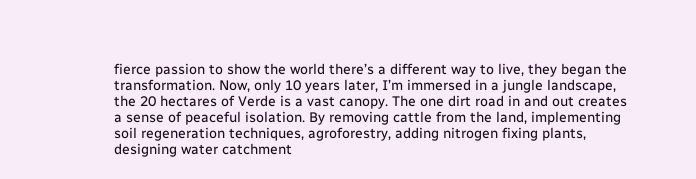fierce passion to show the world there’s a different way to live, they began the transformation. Now, only 10 years later, I’m immersed in a jungle landscape, the 20 hectares of Verde is a vast canopy. The one dirt road in and out creates a sense of peaceful isolation. By removing cattle from the land, implementing soil regeneration techniques, agroforestry, adding nitrogen fixing plants, designing water catchment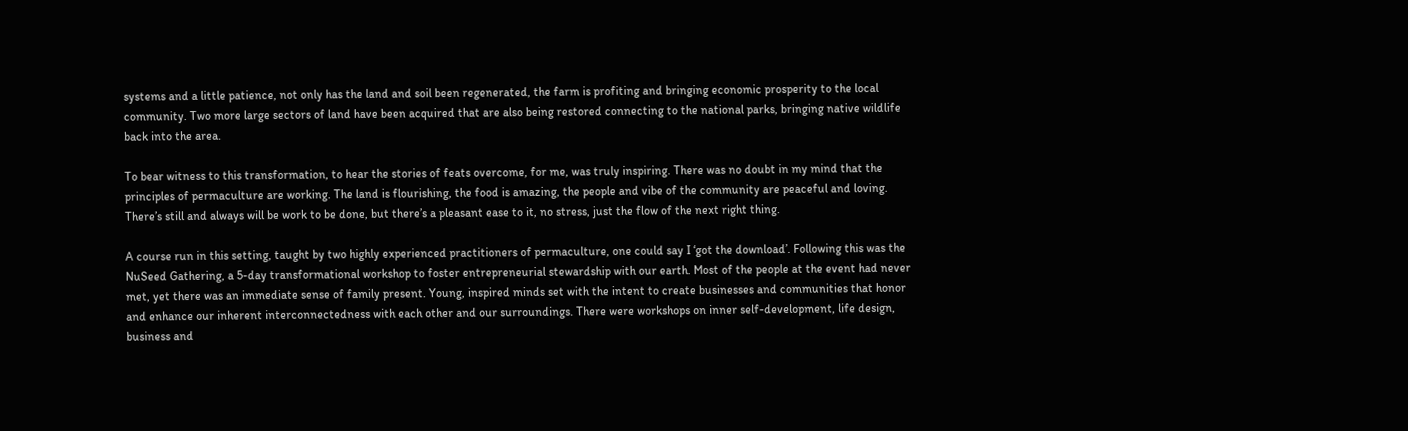systems and a little patience, not only has the land and soil been regenerated, the farm is profiting and bringing economic prosperity to the local community. Two more large sectors of land have been acquired that are also being restored connecting to the national parks, bringing native wildlife back into the area.

To bear witness to this transformation, to hear the stories of feats overcome, for me, was truly inspiring. There was no doubt in my mind that the principles of permaculture are working. The land is flourishing, the food is amazing, the people and vibe of the community are peaceful and loving. There’s still and always will be work to be done, but there’s a pleasant ease to it, no stress, just the flow of the next right thing.

A course run in this setting, taught by two highly experienced practitioners of permaculture, one could say I ‘got the download’. Following this was the NuSeed Gathering, a 5-day transformational workshop to foster entrepreneurial stewardship with our earth. Most of the people at the event had never met, yet there was an immediate sense of family present. Young, inspired minds set with the intent to create businesses and communities that honor and enhance our inherent interconnectedness with each other and our surroundings. There were workshops on inner self-development, life design, business and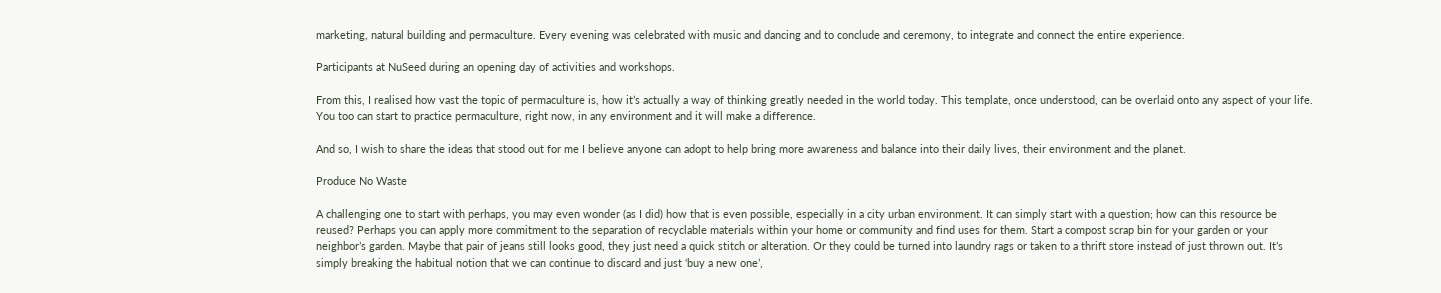marketing, natural building and permaculture. Every evening was celebrated with music and dancing and to conclude and ceremony, to integrate and connect the entire experience.

Participants at NuSeed during an opening day of activities and workshops.

From this, I realised how vast the topic of permaculture is, how it’s actually a way of thinking greatly needed in the world today. This template, once understood, can be overlaid onto any aspect of your life. You too can start to practice permaculture, right now, in any environment and it will make a difference.

And so, I wish to share the ideas that stood out for me I believe anyone can adopt to help bring more awareness and balance into their daily lives, their environment and the planet.

Produce No Waste

A challenging one to start with perhaps, you may even wonder (as I did) how that is even possible, especially in a city urban environment. It can simply start with a question; how can this resource be reused? Perhaps you can apply more commitment to the separation of recyclable materials within your home or community and find uses for them. Start a compost scrap bin for your garden or your neighbor’s garden. Maybe that pair of jeans still looks good, they just need a quick stitch or alteration. Or they could be turned into laundry rags or taken to a thrift store instead of just thrown out. It’s simply breaking the habitual notion that we can continue to discard and just ‘buy a new one’,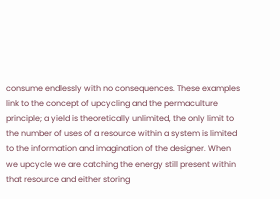consume endlessly with no consequences. These examples link to the concept of upcycling and the permaculture principle; a yield is theoretically unlimited, the only limit to the number of uses of a resource within a system is limited to the information and imagination of the designer. When we upcycle we are catching the energy still present within that resource and either storing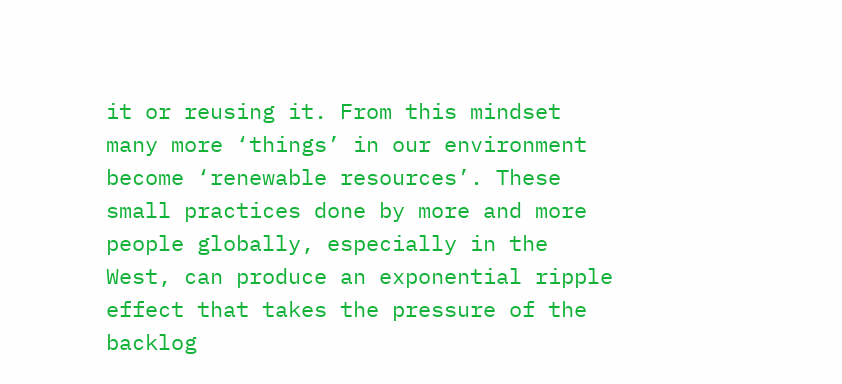it or reusing it. From this mindset many more ‘things’ in our environment become ‘renewable resources’. These small practices done by more and more people globally, especially in the West, can produce an exponential ripple effect that takes the pressure of the backlog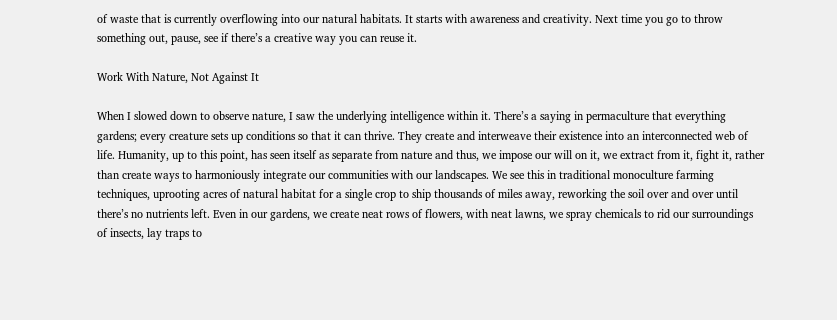of waste that is currently overflowing into our natural habitats. It starts with awareness and creativity. Next time you go to throw something out, pause, see if there’s a creative way you can reuse it.

Work With Nature, Not Against It

When I slowed down to observe nature, I saw the underlying intelligence within it. There’s a saying in permaculture that everything gardens; every creature sets up conditions so that it can thrive. They create and interweave their existence into an interconnected web of life. Humanity, up to this point, has seen itself as separate from nature and thus, we impose our will on it, we extract from it, fight it, rather than create ways to harmoniously integrate our communities with our landscapes. We see this in traditional monoculture farming techniques, uprooting acres of natural habitat for a single crop to ship thousands of miles away, reworking the soil over and over until there’s no nutrients left. Even in our gardens, we create neat rows of flowers, with neat lawns, we spray chemicals to rid our surroundings of insects, lay traps to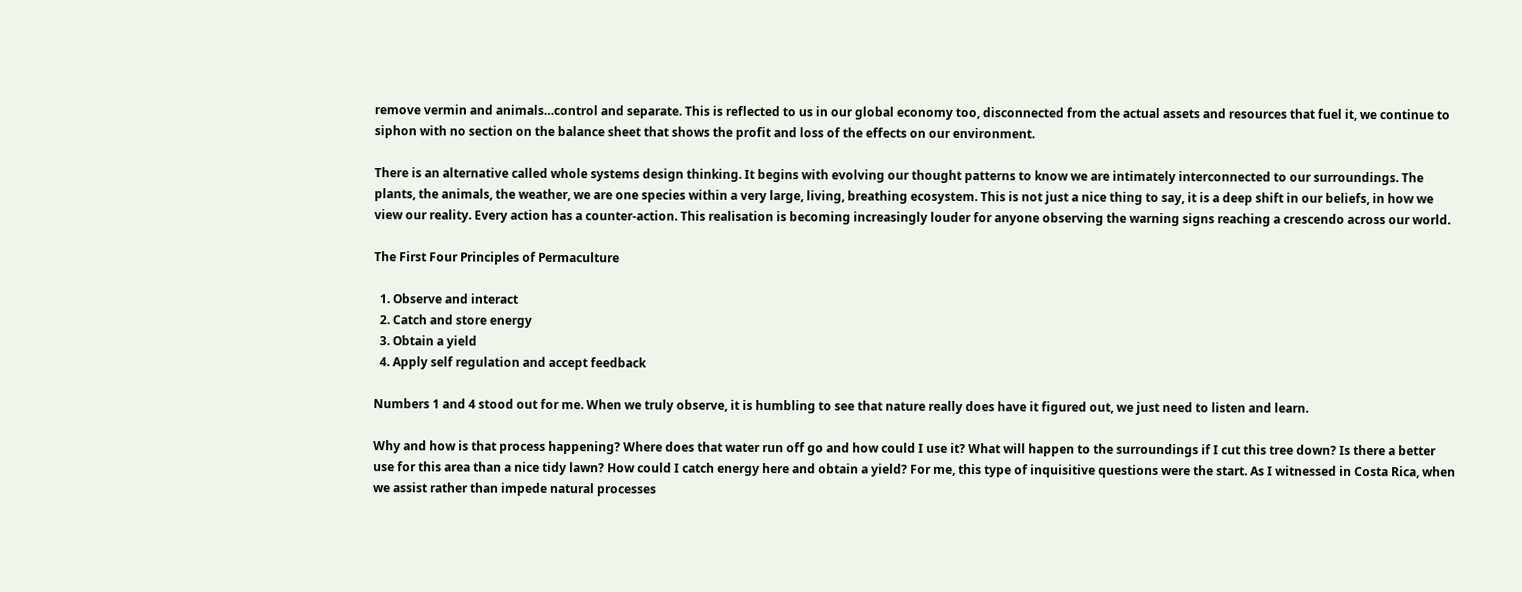remove vermin and animals…control and separate. This is reflected to us in our global economy too, disconnected from the actual assets and resources that fuel it, we continue to siphon with no section on the balance sheet that shows the profit and loss of the effects on our environment.

There is an alternative called whole systems design thinking. It begins with evolving our thought patterns to know we are intimately interconnected to our surroundings. The plants, the animals, the weather, we are one species within a very large, living, breathing ecosystem. This is not just a nice thing to say, it is a deep shift in our beliefs, in how we view our reality. Every action has a counter-action. This realisation is becoming increasingly louder for anyone observing the warning signs reaching a crescendo across our world.

The First Four Principles of Permaculture

  1. Observe and interact
  2. Catch and store energy
  3. Obtain a yield
  4. Apply self regulation and accept feedback

Numbers 1 and 4 stood out for me. When we truly observe, it is humbling to see that nature really does have it figured out, we just need to listen and learn.

Why and how is that process happening? Where does that water run off go and how could I use it? What will happen to the surroundings if I cut this tree down? Is there a better use for this area than a nice tidy lawn? How could I catch energy here and obtain a yield? For me, this type of inquisitive questions were the start. As I witnessed in Costa Rica, when we assist rather than impede natural processes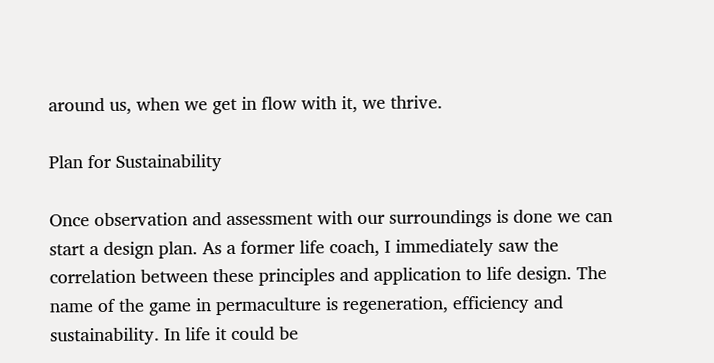around us, when we get in flow with it, we thrive.

Plan for Sustainability

Once observation and assessment with our surroundings is done we can start a design plan. As a former life coach, I immediately saw the correlation between these principles and application to life design. The name of the game in permaculture is regeneration, efficiency and sustainability. In life it could be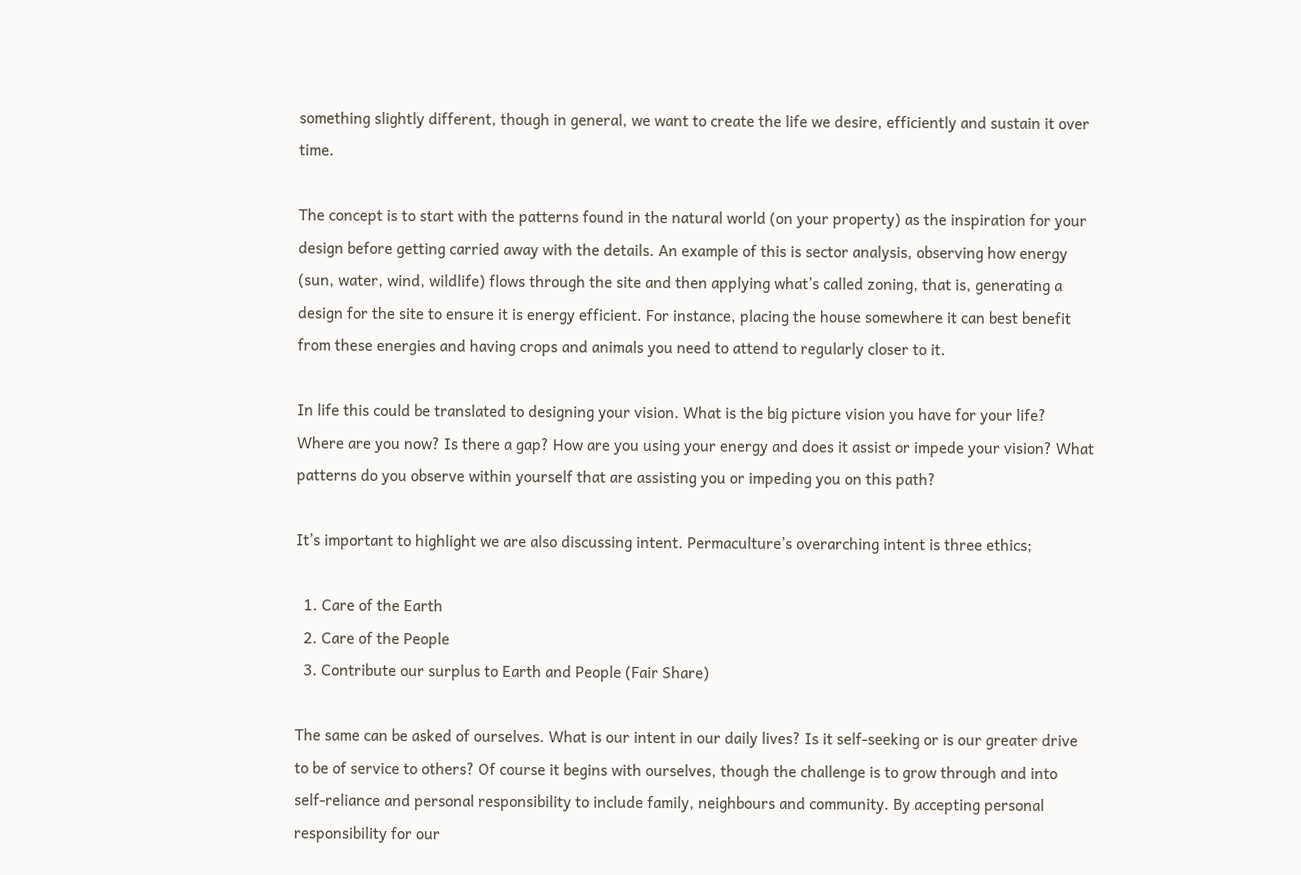something slightly different, though in general, we want to create the life we desire, efficiently and sustain it over time.

The concept is to start with the patterns found in the natural world (on your property) as the inspiration for your design before getting carried away with the details. An example of this is sector analysis, observing how energy (sun, water, wind, wildlife) flows through the site and then applying what’s called zoning, that is, generating a design for the site to ensure it is energy efficient. For instance, placing the house somewhere it can best benefit from these energies and having crops and animals you need to attend to regularly closer to it.

In life this could be translated to designing your vision. What is the big picture vision you have for your life? Where are you now? Is there a gap? How are you using your energy and does it assist or impede your vision? What patterns do you observe within yourself that are assisting you or impeding you on this path?

It’s important to highlight we are also discussing intent. Permaculture’s overarching intent is three ethics;

  1. Care of the Earth
  2. Care of the People
  3. Contribute our surplus to Earth and People (Fair Share)

The same can be asked of ourselves. What is our intent in our daily lives? Is it self-seeking or is our greater drive to be of service to others? Of course it begins with ourselves, though the challenge is to grow through and into self-reliance and personal responsibility to include family, neighbours and community. By accepting personal responsibility for our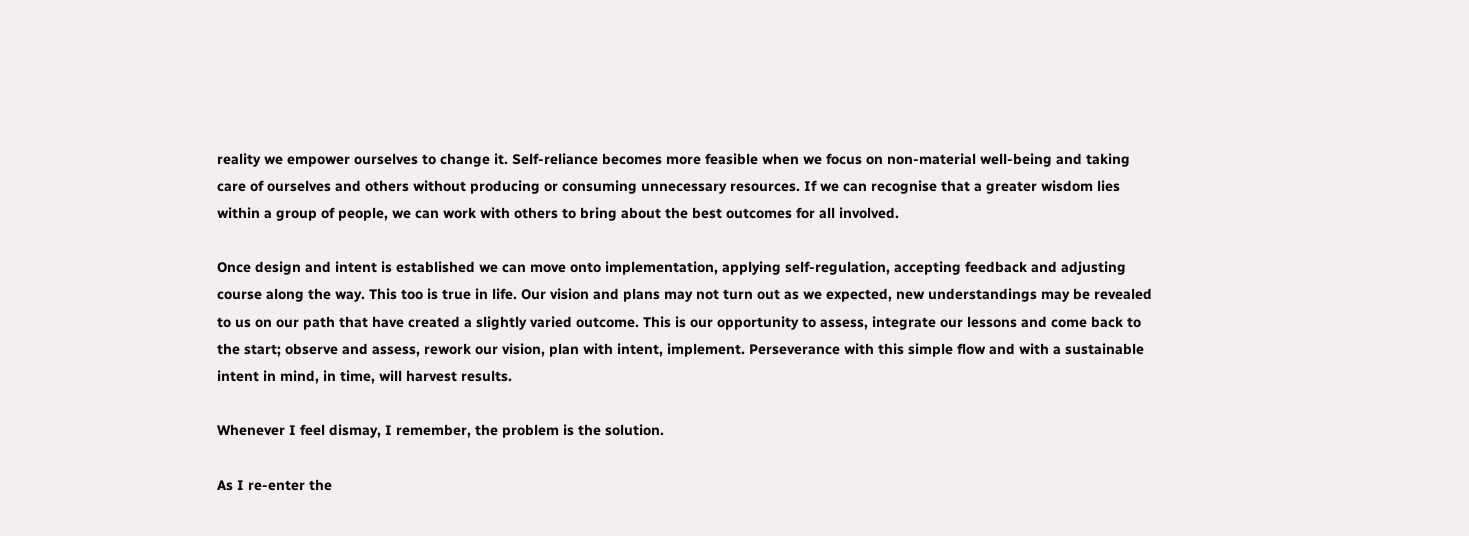reality we empower ourselves to change it. Self-reliance becomes more feasible when we focus on non-material well-being and taking care of ourselves and others without producing or consuming unnecessary resources. If we can recognise that a greater wisdom lies within a group of people, we can work with others to bring about the best outcomes for all involved.

Once design and intent is established we can move onto implementation, applying self-regulation, accepting feedback and adjusting course along the way. This too is true in life. Our vision and plans may not turn out as we expected, new understandings may be revealed to us on our path that have created a slightly varied outcome. This is our opportunity to assess, integrate our lessons and come back to the start; observe and assess, rework our vision, plan with intent, implement. Perseverance with this simple flow and with a sustainable intent in mind, in time, will harvest results.

Whenever I feel dismay, I remember, the problem is the solution.

As I re-enter the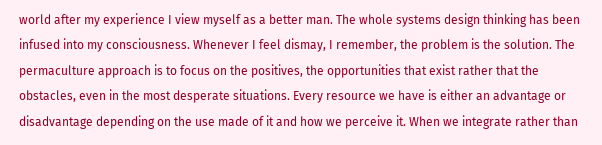world after my experience I view myself as a better man. The whole systems design thinking has been infused into my consciousness. Whenever I feel dismay, I remember, the problem is the solution. The permaculture approach is to focus on the positives, the opportunities that exist rather that the obstacles, even in the most desperate situations. Every resource we have is either an advantage or disadvantage depending on the use made of it and how we perceive it. When we integrate rather than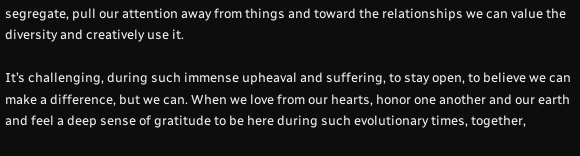segregate, pull our attention away from things and toward the relationships we can value the diversity and creatively use it.

It’s challenging, during such immense upheaval and suffering, to stay open, to believe we can make a difference, but we can. When we love from our hearts, honor one another and our earth and feel a deep sense of gratitude to be here during such evolutionary times, together,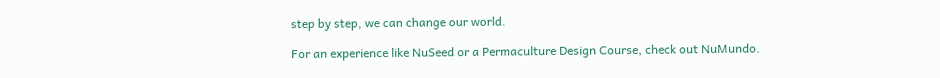step by step, we can change our world.

For an experience like NuSeed or a Permaculture Design Course, check out NuMundo.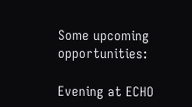Some upcoming opportunities:

Evening at ECHO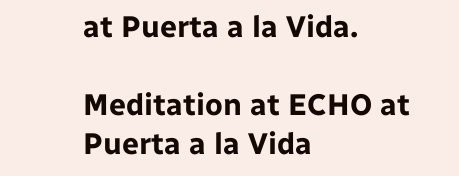at Puerta a la Vida.

Meditation at ECHO at Puerta a la Vida